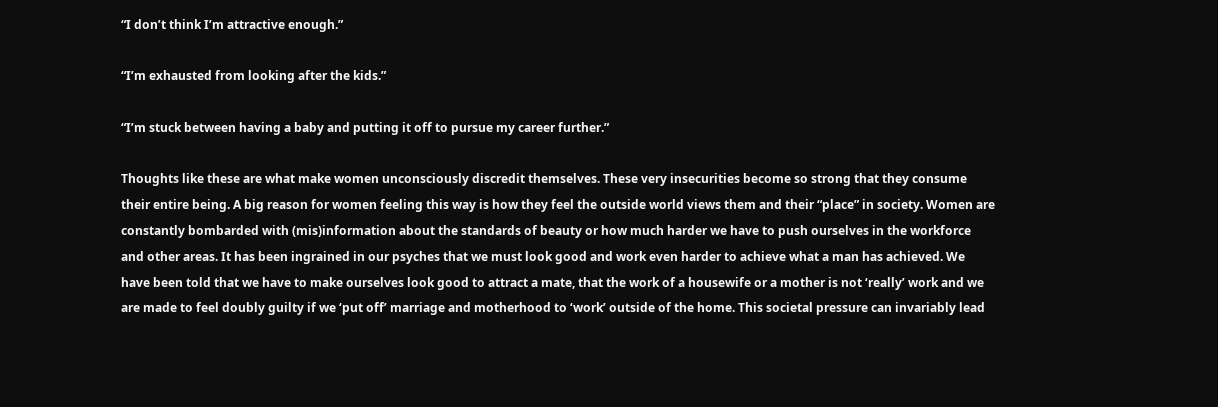“I don’t think I’m attractive enough.”

“I’m exhausted from looking after the kids.”

“I’m stuck between having a baby and putting it off to pursue my career further.”

Thoughts like these are what make women unconsciously discredit themselves. These very insecurities become so strong that they consume their entire being. A big reason for women feeling this way is how they feel the outside world views them and their “place” in society. Women are constantly bombarded with (mis)information about the standards of beauty or how much harder we have to push ourselves in the workforce and other areas. It has been ingrained in our psyches that we must look good and work even harder to achieve what a man has achieved. We have been told that we have to make ourselves look good to attract a mate, that the work of a housewife or a mother is not ‘really’ work and we are made to feel doubly guilty if we ‘put off’ marriage and motherhood to ‘work’ outside of the home. This societal pressure can invariably lead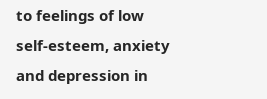to feelings of low self-esteem, anxiety and depression in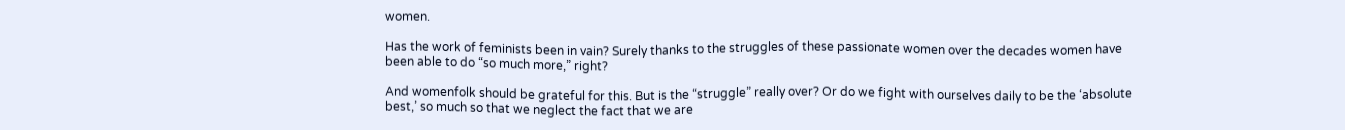women.

Has the work of feminists been in vain? Surely thanks to the struggles of these passionate women over the decades women have been able to do “so much more,” right?

And womenfolk should be grateful for this. But is the “struggle” really over? Or do we fight with ourselves daily to be the ‘absolute best,’ so much so that we neglect the fact that we are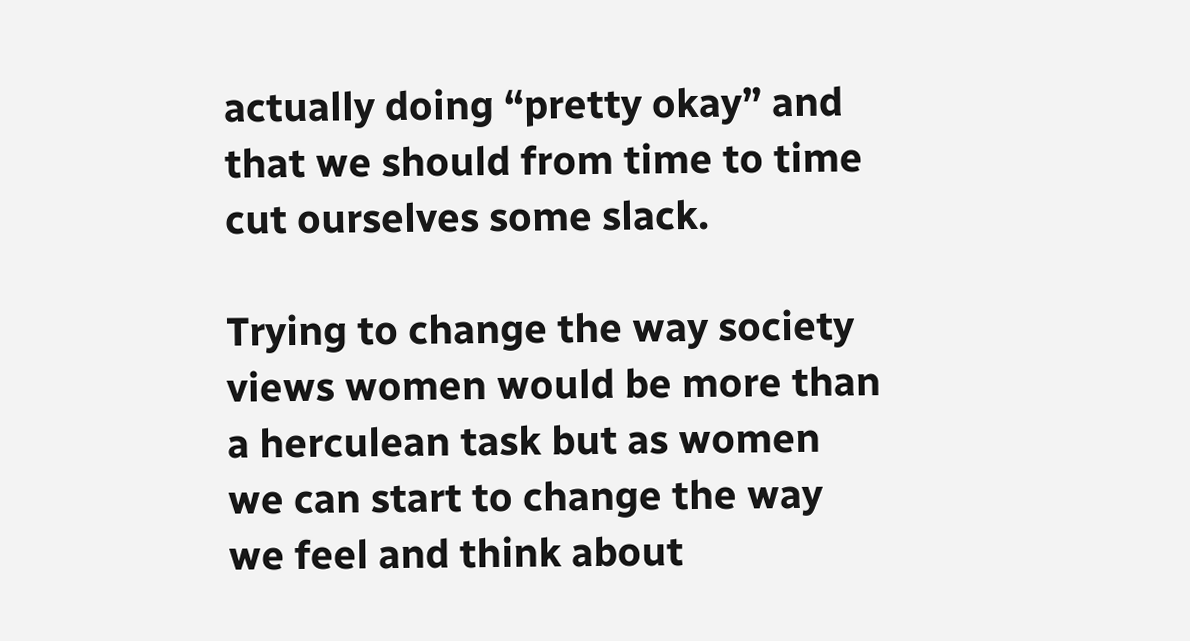actually doing “pretty okay” and that we should from time to time cut ourselves some slack.

Trying to change the way society views women would be more than a herculean task but as women we can start to change the way we feel and think about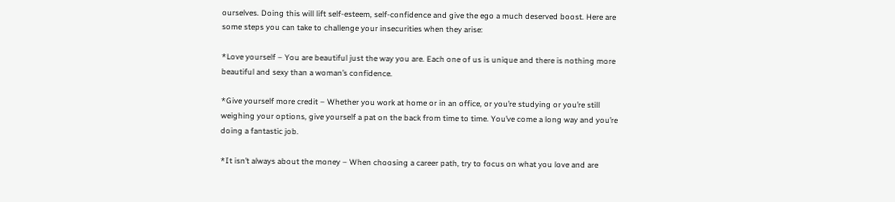ourselves. Doing this will lift self-esteem, self-confidence and give the ego a much deserved boost. Here are some steps you can take to challenge your insecurities when they arise:

*Love yourself – You are beautiful just the way you are. Each one of us is unique and there is nothing more beautiful and sexy than a woman’s confidence.

*Give yourself more credit – Whether you work at home or in an office, or you’re studying or you’re still weighing your options, give yourself a pat on the back from time to time. You’ve come a long way and you’re doing a fantastic job.

*It isn’t always about the money – When choosing a career path, try to focus on what you love and are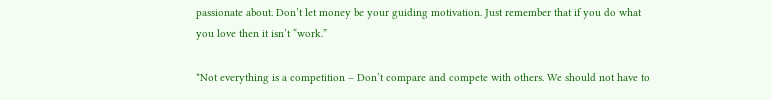passionate about. Don’t let money be your guiding motivation. Just remember that if you do what you love then it isn’t “work.”

*Not everything is a competition – Don’t compare and compete with others. We should not have to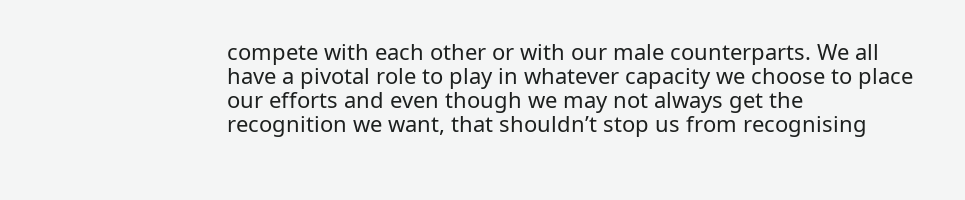compete with each other or with our male counterparts. We all have a pivotal role to play in whatever capacity we choose to place our efforts and even though we may not always get the recognition we want, that shouldn’t stop us from recognising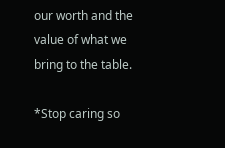our worth and the value of what we bring to the table.

*Stop caring so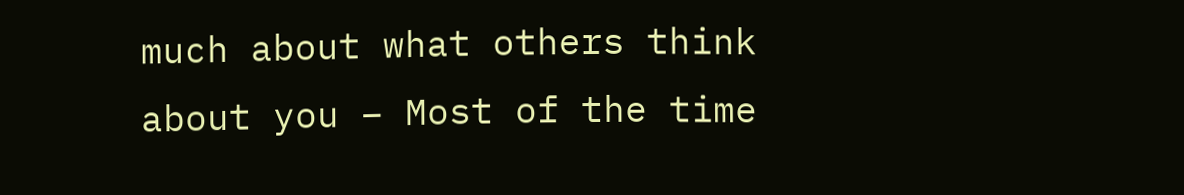much about what others think about you – Most of the time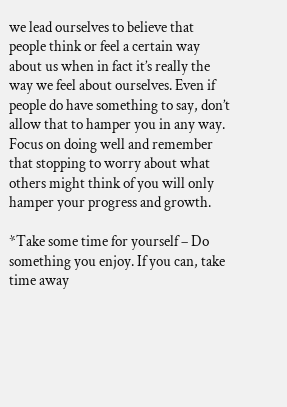we lead ourselves to believe that people think or feel a certain way about us when in fact it’s really the way we feel about ourselves. Even if people do have something to say, don’t allow that to hamper you in any way. Focus on doing well and remember that stopping to worry about what others might think of you will only hamper your progress and growth.

*Take some time for yourself – Do something you enjoy. If you can, take time away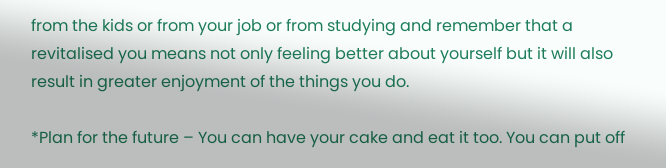from the kids or from your job or from studying and remember that a revitalised you means not only feeling better about yourself but it will also result in greater enjoyment of the things you do.

*Plan for the future – You can have your cake and eat it too. You can put off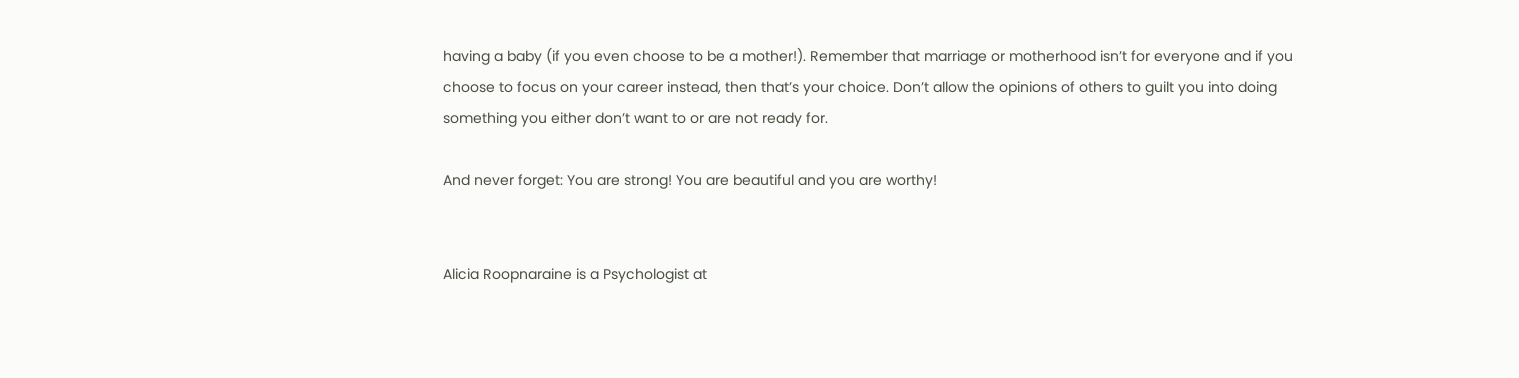having a baby (if you even choose to be a mother!). Remember that marriage or motherhood isn’t for everyone and if you choose to focus on your career instead, then that’s your choice. Don’t allow the opinions of others to guilt you into doing something you either don’t want to or are not ready for.

And never forget: You are strong! You are beautiful and you are worthy!


Alicia Roopnaraine is a Psychologist at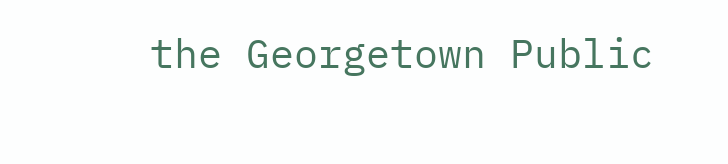the Georgetown Public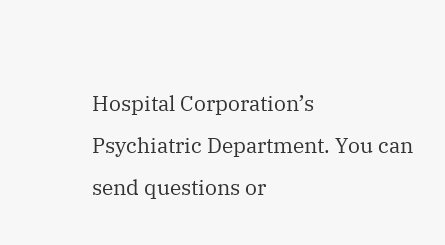Hospital Corporation’s Psychiatric Department. You can send questions or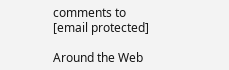comments to [email protected]

Around the Web